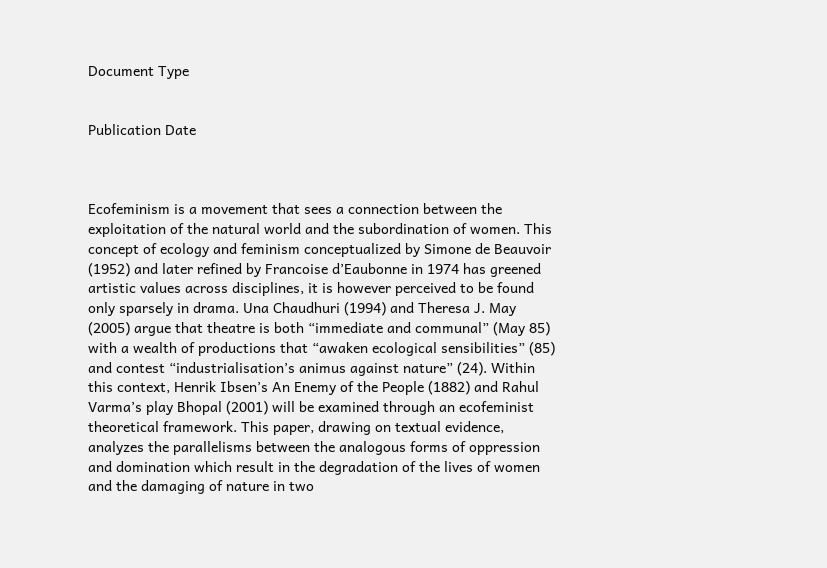Document Type


Publication Date



Ecofeminism is a movement that sees a connection between the exploitation of the natural world and the subordination of women. This concept of ecology and feminism conceptualized by Simone de Beauvoir (1952) and later refined by Francoise d’Eaubonne in 1974 has greened artistic values across disciplines, it is however perceived to be found only sparsely in drama. Una Chaudhuri (1994) and Theresa J. May (2005) argue that theatre is both “immediate and communal” (May 85) with a wealth of productions that “awaken ecological sensibilities” (85) and contest “industrialisation’s animus against nature” (24). Within this context, Henrik Ibsen’s An Enemy of the People (1882) and Rahul Varma’s play Bhopal (2001) will be examined through an ecofeminist theoretical framework. This paper, drawing on textual evidence, analyzes the parallelisms between the analogous forms of oppression and domination which result in the degradation of the lives of women and the damaging of nature in two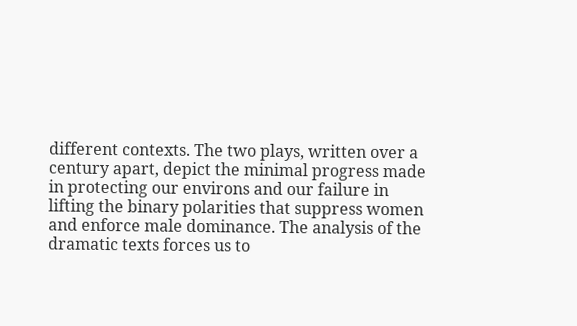different contexts. The two plays, written over a century apart, depict the minimal progress made in protecting our environs and our failure in lifting the binary polarities that suppress women and enforce male dominance. The analysis of the dramatic texts forces us to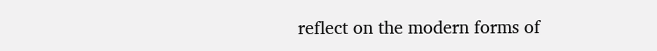reflect on the modern forms of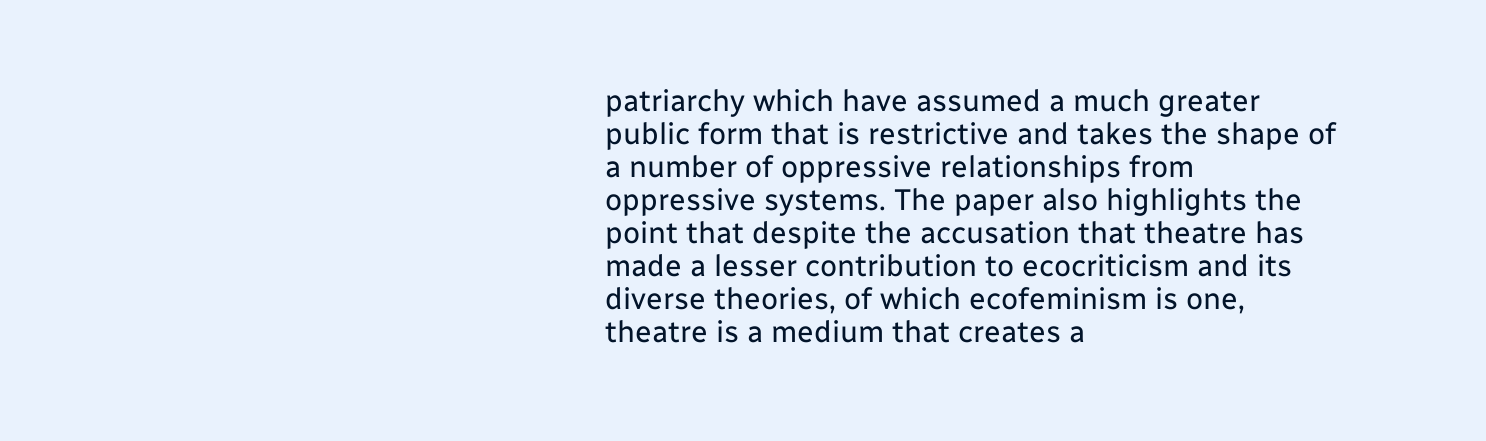patriarchy which have assumed a much greater public form that is restrictive and takes the shape of a number of oppressive relationships from oppressive systems. The paper also highlights the point that despite the accusation that theatre has made a lesser contribution to ecocriticism and its diverse theories, of which ecofeminism is one, theatre is a medium that creates a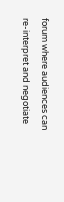forum where audiences can re-interpret and negotiate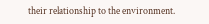their relationship to the environment.